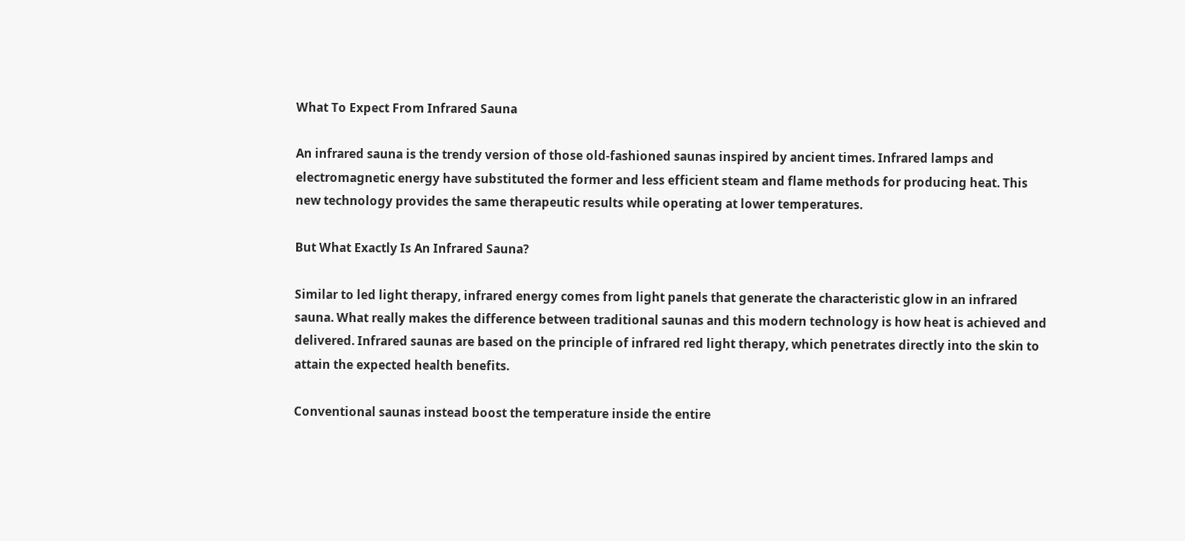What To Expect From Infrared Sauna

An infrared sauna is the trendy version of those old-fashioned saunas inspired by ancient times. Infrared lamps and electromagnetic energy have substituted the former and less efficient steam and flame methods for producing heat. This new technology provides the same therapeutic results while operating at lower temperatures.

But What Exactly Is An Infrared Sauna?

Similar to led light therapy, infrared energy comes from light panels that generate the characteristic glow in an infrared sauna. What really makes the difference between traditional saunas and this modern technology is how heat is achieved and delivered. Infrared saunas are based on the principle of infrared red light therapy, which penetrates directly into the skin to attain the expected health benefits.

Conventional saunas instead boost the temperature inside the entire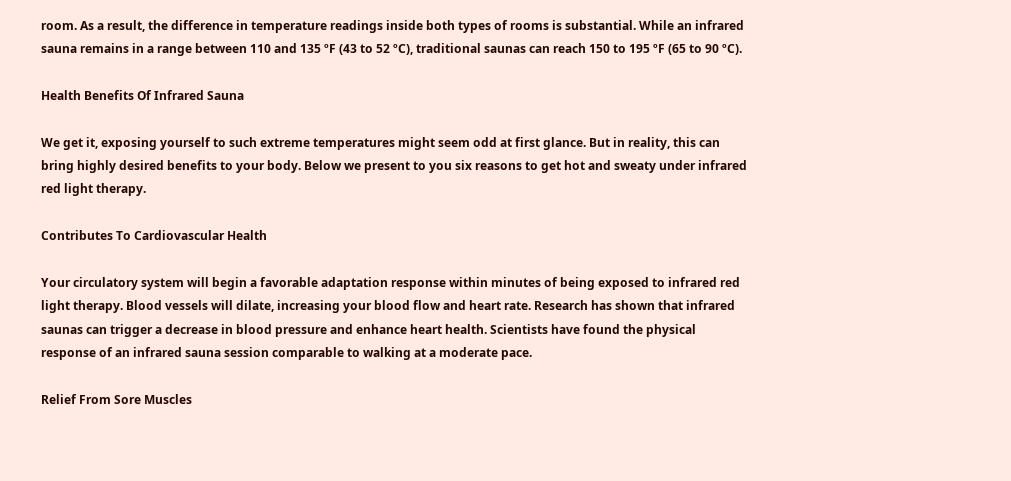room. As a result, the difference in temperature readings inside both types of rooms is substantial. While an infrared sauna remains in a range between 110 and 135 ºF (43 to 52 ºC), traditional saunas can reach 150 to 195 ºF (65 to 90 ºC).

Health Benefits Of Infrared Sauna

We get it, exposing yourself to such extreme temperatures might seem odd at first glance. But in reality, this can bring highly desired benefits to your body. Below we present to you six reasons to get hot and sweaty under infrared red light therapy.

Contributes To Cardiovascular Health

Your circulatory system will begin a favorable adaptation response within minutes of being exposed to infrared red light therapy. Blood vessels will dilate, increasing your blood flow and heart rate. Research has shown that infrared saunas can trigger a decrease in blood pressure and enhance heart health. Scientists have found the physical response of an infrared sauna session comparable to walking at a moderate pace.

Relief From Sore Muscles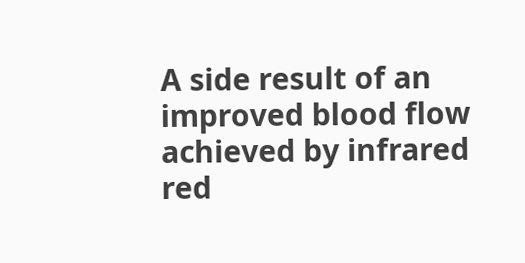A side result of an improved blood flow achieved by infrared red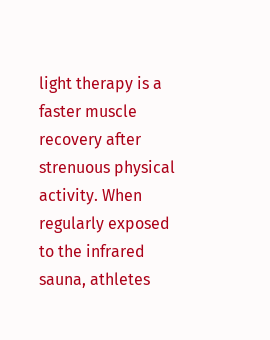light therapy is a faster muscle recovery after strenuous physical activity. When regularly exposed to the infrared sauna, athletes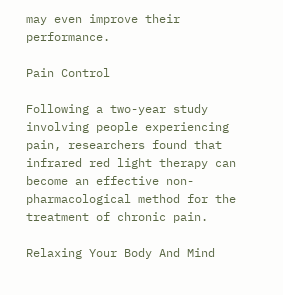may even improve their performance.

Pain Control

Following a two-year study involving people experiencing pain, researchers found that infrared red light therapy can become an effective non-pharmacological method for the treatment of chronic pain.

Relaxing Your Body And Mind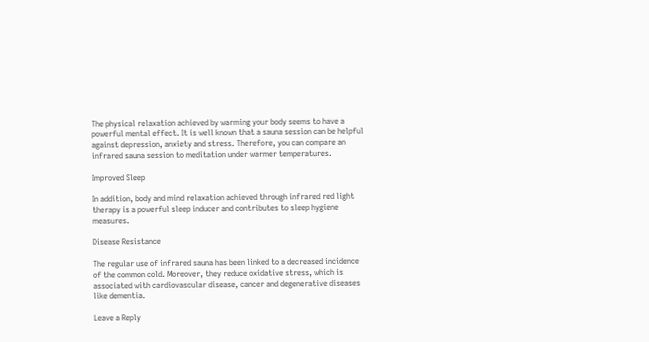The physical relaxation achieved by warming your body seems to have a powerful mental effect. It is well known that a sauna session can be helpful against depression, anxiety and stress. Therefore, you can compare an infrared sauna session to meditation under warmer temperatures.

Improved Sleep

In addition, body and mind relaxation achieved through infrared red light therapy is a powerful sleep inducer and contributes to sleep hygiene measures.

Disease Resistance

The regular use of infrared sauna has been linked to a decreased incidence of the common cold. Moreover, they reduce oxidative stress, which is associated with cardiovascular disease, cancer and degenerative diseases like dementia.

Leave a Reply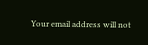Your email address will not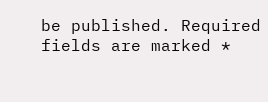be published. Required fields are marked *